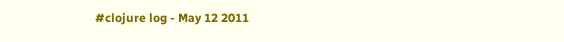#clojure log - May 12 2011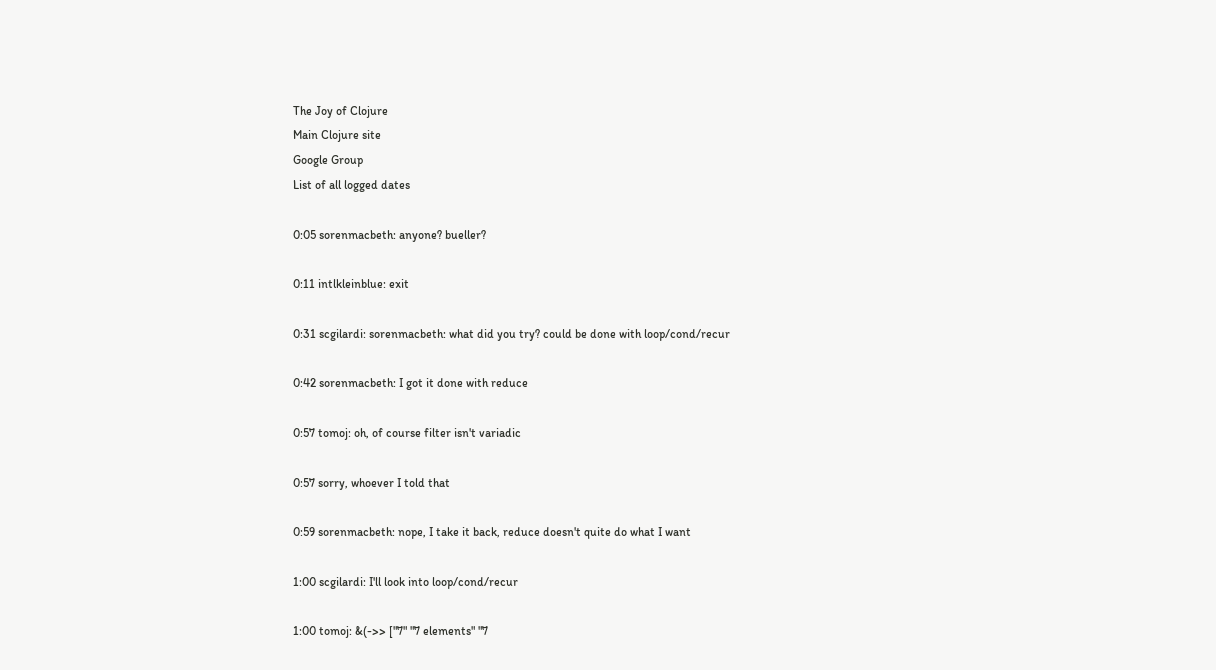The Joy of Clojure
Main Clojure site
Google Group
List of all logged dates

0:05 sorenmacbeth: anyone? bueller?

0:11 intlkleinblue: exit

0:31 scgilardi: sorenmacbeth: what did you try? could be done with loop/cond/recur

0:42 sorenmacbeth: I got it done with reduce

0:57 tomoj: oh, of course filter isn't variadic

0:57 sorry, whoever I told that

0:59 sorenmacbeth: nope, I take it back, reduce doesn't quite do what I want

1:00 scgilardi: I'll look into loop/cond/recur

1:00 tomoj: &(->> ["7" "7 elements" "7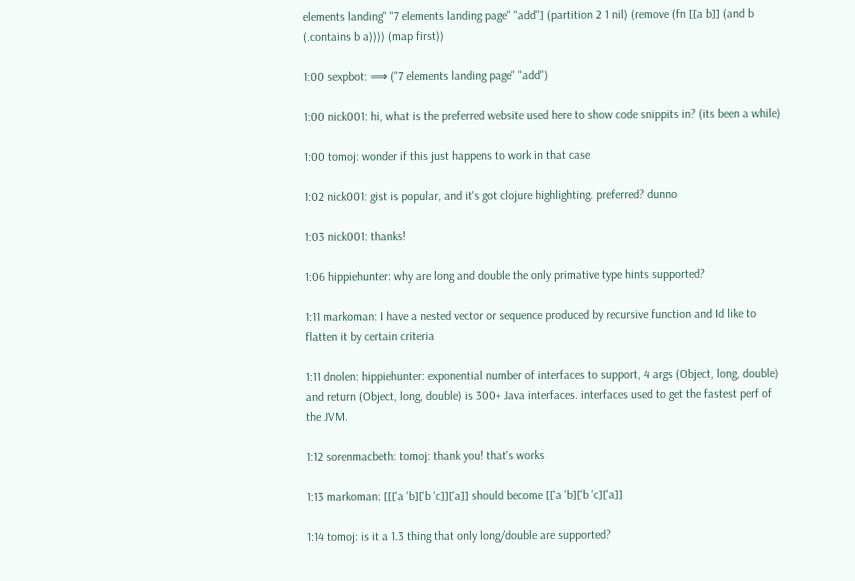elements landing" "7 elements landing page" "add"] (partition 2 1 nil) (remove (fn [[a b]] (and b (.contains b a)))) (map first))

1:00 sexpbot: ⟹ ("7 elements landing page" "add")

1:00 nick001: hi, what is the preferred website used here to show code snippits in? (its been a while)

1:00 tomoj: wonder if this just happens to work in that case

1:02 nick001: gist is popular, and it's got clojure highlighting. preferred? dunno

1:03 nick001: thanks!

1:06 hippiehunter: why are long and double the only primative type hints supported?

1:11 markoman: I have a nested vector or sequence produced by recursive function and Id like to flatten it by certain criteria

1:11 dnolen: hippiehunter: exponential number of interfaces to support, 4 args (Object, long, double) and return (Object, long, double) is 300+ Java interfaces. interfaces used to get the fastest perf of the JVM.

1:12 sorenmacbeth: tomoj: thank you! that's works

1:13 markoman: [[['a 'b]['b 'c]]['a]] should become [['a 'b]['b 'c]['a]]

1:14 tomoj: is it a 1.3 thing that only long/double are supported?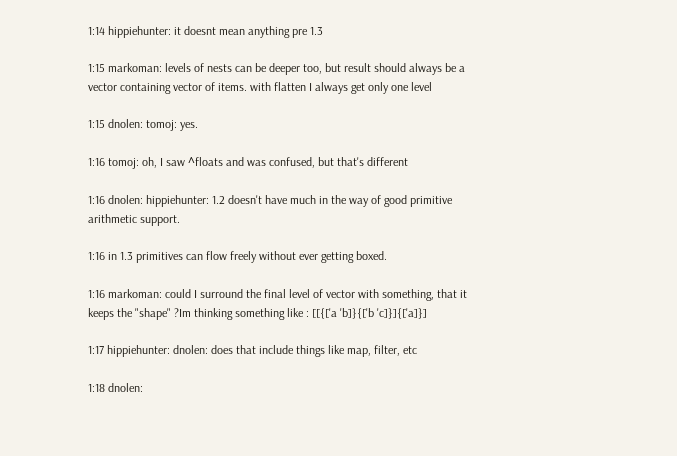1:14 hippiehunter: it doesnt mean anything pre 1.3

1:15 markoman: levels of nests can be deeper too, but result should always be a vector containing vector of items. with flatten I always get only one level

1:15 dnolen: tomoj: yes.

1:16 tomoj: oh, I saw ^floats and was confused, but that's different

1:16 dnolen: hippiehunter: 1.2 doesn't have much in the way of good primitive arithmetic support.

1:16 in 1.3 primitives can flow freely without ever getting boxed.

1:16 markoman: could I surround the final level of vector with something, that it keeps the "shape" ?Im thinking something like : [[{['a 'b]}{['b 'c]}]{['a]}]

1:17 hippiehunter: dnolen: does that include things like map, filter, etc

1:18 dnolen: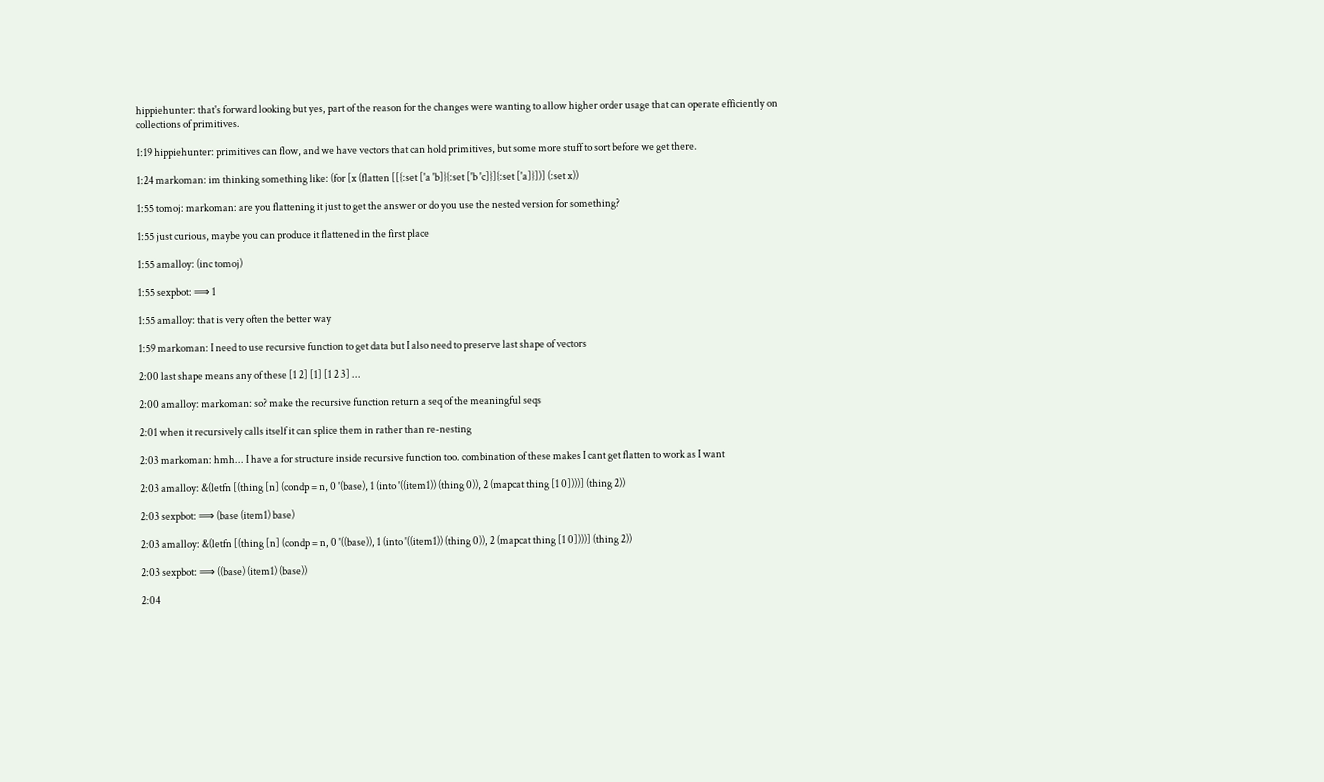hippiehunter: that's forward looking but yes, part of the reason for the changes were wanting to allow higher order usage that can operate efficiently on collections of primitives.

1:19 hippiehunter: primitives can flow, and we have vectors that can hold primitives, but some more stuff to sort before we get there.

1:24 markoman: im thinking something like: (for [x (flatten [[{:set ['a 'b]}{:set ['b 'c]}]{:set ['a]}])] (:set x))

1:55 tomoj: markoman: are you flattening it just to get the answer or do you use the nested version for something?

1:55 just curious, maybe you can produce it flattened in the first place

1:55 amalloy: (inc tomoj)

1:55 sexpbot: ⟹ 1

1:55 amalloy: that is very often the better way

1:59 markoman: I need to use recursive function to get data but I also need to preserve last shape of vectors

2:00 last shape means any of these [1 2] [1] [1 2 3] ...

2:00 amalloy: markoman: so? make the recursive function return a seq of the meaningful seqs

2:01 when it recursively calls itself it can splice them in rather than re-nesting

2:03 markoman: hmh... I have a for structure inside recursive function too. combination of these makes I cant get flatten to work as I want

2:03 amalloy: &(letfn [(thing [n] (condp = n, 0 '(base), 1 (into '((item1)) (thing 0)), 2 (mapcat thing [1 0])))] (thing 2))

2:03 sexpbot: ⟹ (base (item1) base)

2:03 amalloy: &(letfn [(thing [n] (condp = n, 0 '((base)), 1 (into '((item1)) (thing 0)), 2 (mapcat thing [1 0])))] (thing 2))

2:03 sexpbot: ⟹ ((base) (item1) (base))

2:04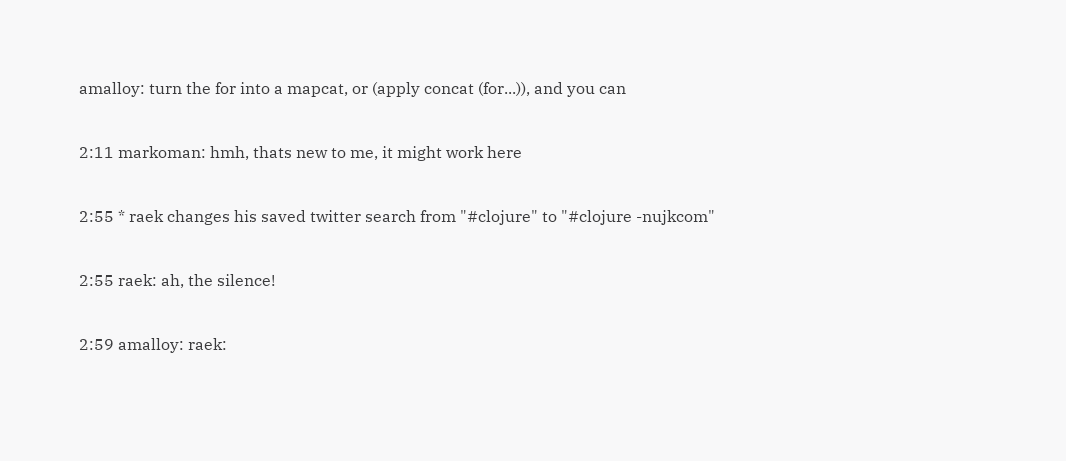amalloy: turn the for into a mapcat, or (apply concat (for...)), and you can

2:11 markoman: hmh, thats new to me, it might work here

2:55 * raek changes his saved twitter search from "#clojure" to "#clojure -nujkcom"

2:55 raek: ah, the silence!

2:59 amalloy: raek: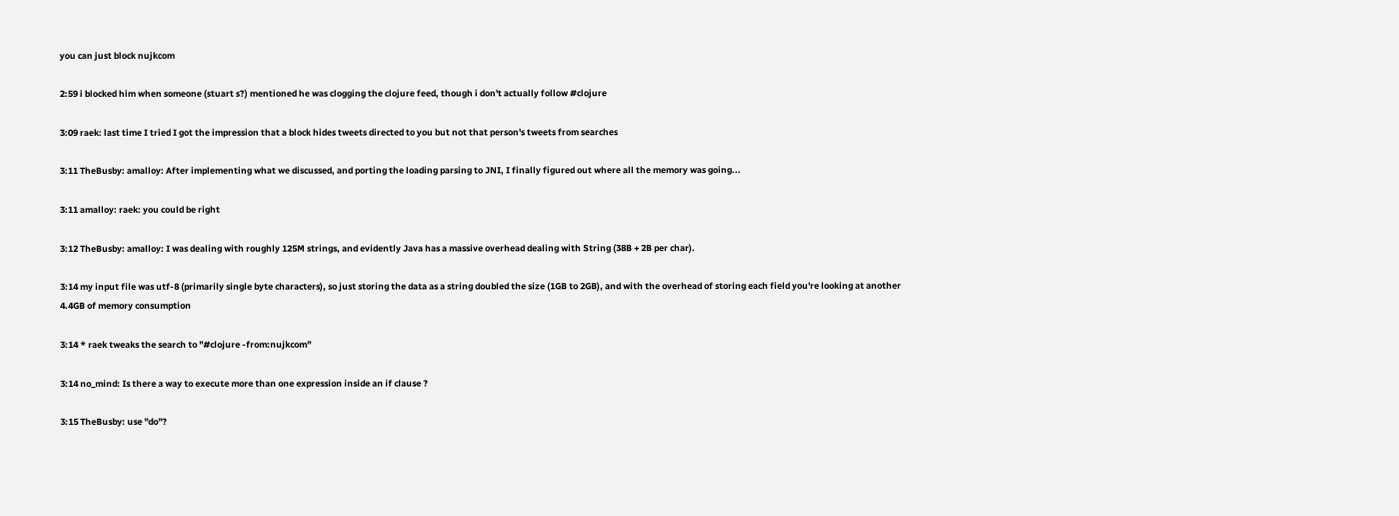you can just block nujkcom

2:59 i blocked him when someone (stuart s?) mentioned he was clogging the clojure feed, though i don't actually follow #clojure

3:09 raek: last time I tried I got the impression that a block hides tweets directed to you but not that person's tweets from searches

3:11 TheBusby: amalloy: After implementing what we discussed, and porting the loading parsing to JNI, I finally figured out where all the memory was going...

3:11 amalloy: raek: you could be right

3:12 TheBusby: amalloy: I was dealing with roughly 125M strings, and evidently Java has a massive overhead dealing with String (38B + 2B per char).

3:14 my input file was utf-8 (primarily single byte characters), so just storing the data as a string doubled the size (1GB to 2GB), and with the overhead of storing each field you're looking at another 4.4GB of memory consumption

3:14 * raek tweaks the search to "#clojure -from:nujkcom"

3:14 no_mind: Is there a way to execute more than one expression inside an if clause ?

3:15 TheBusby: use "do"?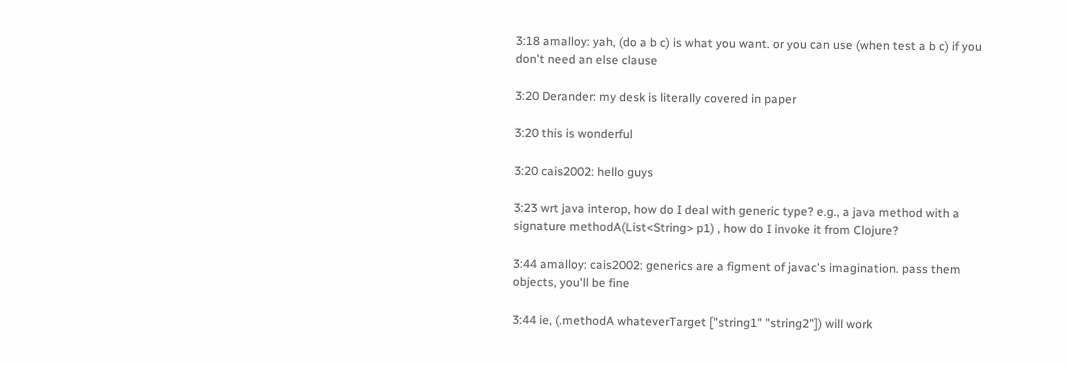3:18 amalloy: yah, (do a b c) is what you want. or you can use (when test a b c) if you don't need an else clause

3:20 Derander: my desk is literally covered in paper

3:20 this is wonderful

3:20 cais2002: hello guys

3:23 wrt java interop, how do I deal with generic type? e.g., a java method with a signature methodA(List<String> p1) , how do I invoke it from Clojure?

3:44 amalloy: cais2002: generics are a figment of javac's imagination. pass them objects, you'll be fine

3:44 ie, (.methodA whateverTarget ["string1" "string2"]) will work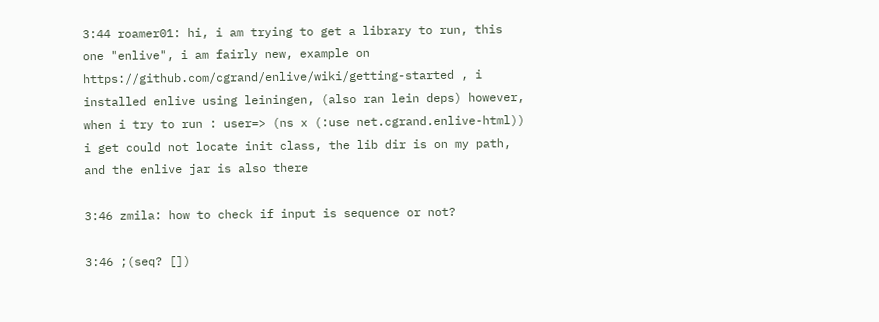3:44 roamer01: hi, i am trying to get a library to run, this one "enlive", i am fairly new, example on https://github.com/cgrand/enlive/wiki/getting-started , i installed enlive using leiningen, (also ran lein deps) however, when i try to run : user=> (ns x (:use net.cgrand.enlive-html)) i get could not locate init class, the lib dir is on my path, and the enlive jar is also there

3:46 zmila: how to check if input is sequence or not?

3:46 ;(seq? [])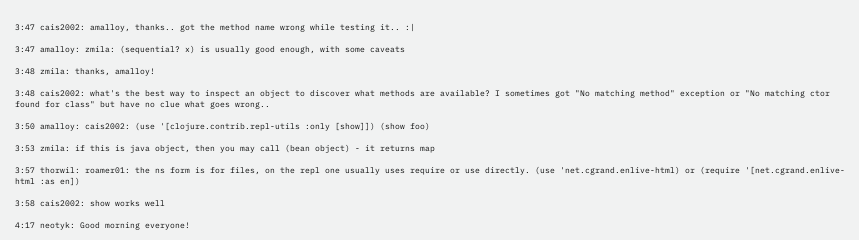3:47 cais2002: amalloy, thanks.. got the method name wrong while testing it.. :|

3:47 amalloy: zmila: (sequential? x) is usually good enough, with some caveats

3:48 zmila: thanks, amalloy!

3:48 cais2002: what's the best way to inspect an object to discover what methods are available? I sometimes got "No matching method" exception or "No matching ctor found for class" but have no clue what goes wrong..

3:50 amalloy: cais2002: (use '[clojure.contrib.repl-utils :only [show]]) (show foo)

3:53 zmila: if this is java object, then you may call (bean object) - it returns map

3:57 thorwil: roamer01: the ns form is for files, on the repl one usually uses require or use directly. (use 'net.cgrand.enlive-html) or (require '[net.cgrand.enlive-html :as en])

3:58 cais2002: show works well

4:17 neotyk: Good morning everyone!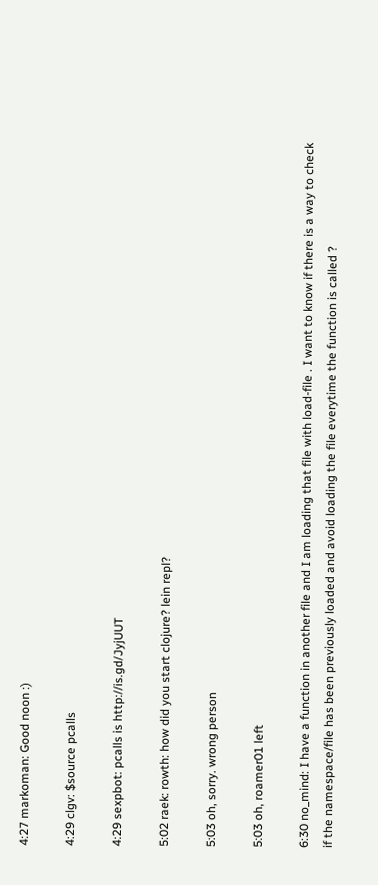4:27 markoman: Good noon :)

4:29 clgv: $source pcalls

4:29 sexpbot: pcalls is http://is.gd/JyjUUT

5:02 raek: rowth: how did you start clojure? lein repl?

5:03 oh, sorry. wrong person

5:03 oh, roamer01 left

6:30 no_mind: I have a function in another file and I am loading that file with load-file . I want to know if there is a way to check if the namespace/file has been previously loaded and avoid loading the file everytime the function is called ?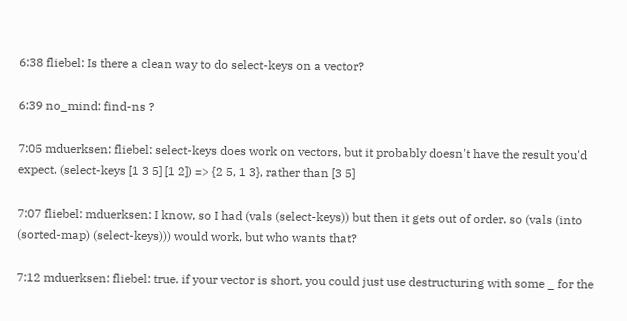6:38 fliebel: Is there a clean way to do select-keys on a vector?

6:39 no_mind: find-ns ?

7:05 mduerksen: fliebel: select-keys does work on vectors, but it probably doesn't have the result you'd expect. (select-keys [1 3 5] [1 2]) => {2 5, 1 3}, rather than [3 5]

7:07 fliebel: mduerksen: I know, so I had (vals (select-keys)) but then it gets out of order. so (vals (into (sorted-map) (select-keys))) would work, but who wants that?

7:12 mduerksen: fliebel: true. if your vector is short, you could just use destructuring with some _ for the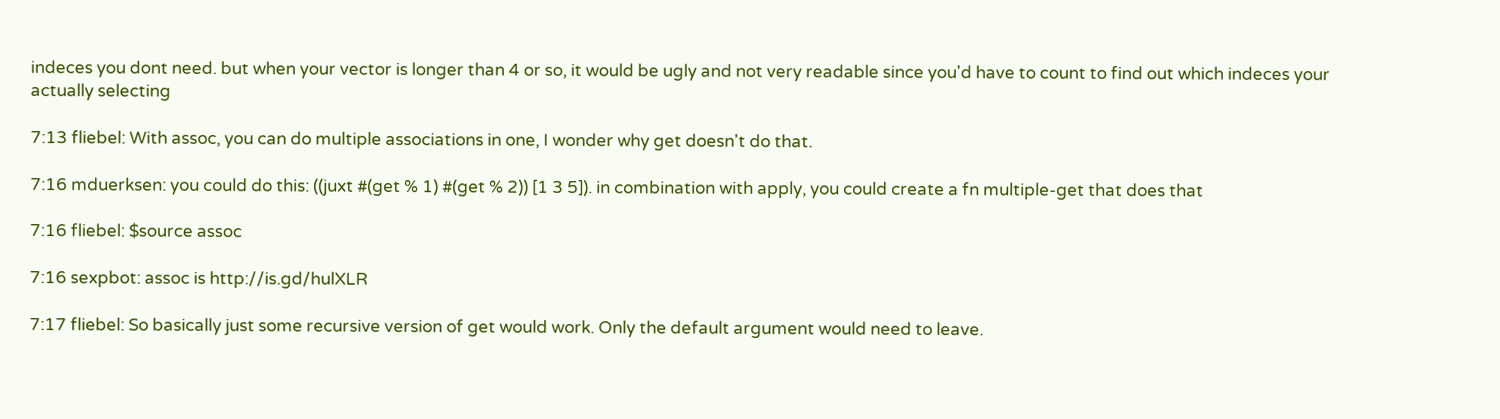indeces you dont need. but when your vector is longer than 4 or so, it would be ugly and not very readable since you'd have to count to find out which indeces your actually selecting

7:13 fliebel: With assoc, you can do multiple associations in one, I wonder why get doesn't do that.

7:16 mduerksen: you could do this: ((juxt #(get % 1) #(get % 2)) [1 3 5]). in combination with apply, you could create a fn multiple-get that does that

7:16 fliebel: $source assoc

7:16 sexpbot: assoc is http://is.gd/hulXLR

7:17 fliebel: So basically just some recursive version of get would work. Only the default argument would need to leave.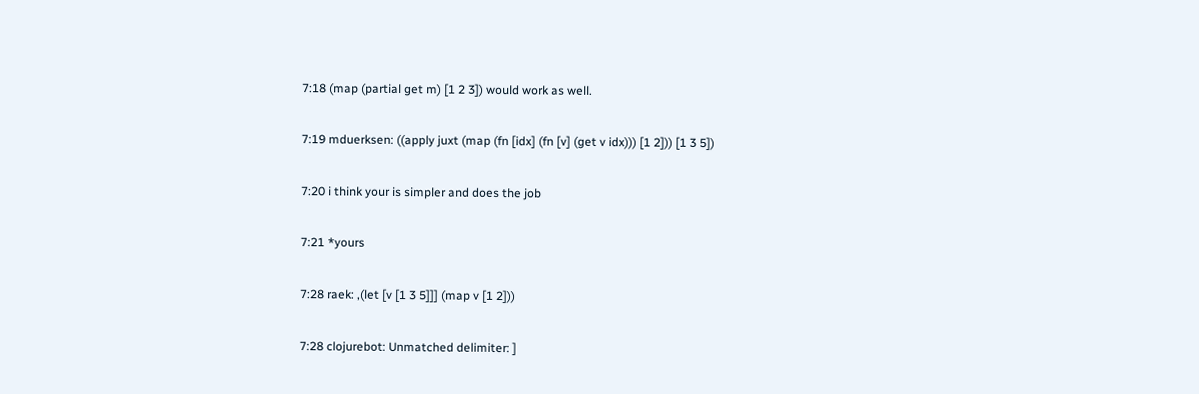7:18 (map (partial get m) [1 2 3]) would work as well.

7:19 mduerksen: ((apply juxt (map (fn [idx] (fn [v] (get v idx))) [1 2])) [1 3 5])

7:20 i think your is simpler and does the job

7:21 *yours

7:28 raek: ,(let [v [1 3 5]]] (map v [1 2]))

7:28 clojurebot: Unmatched delimiter: ]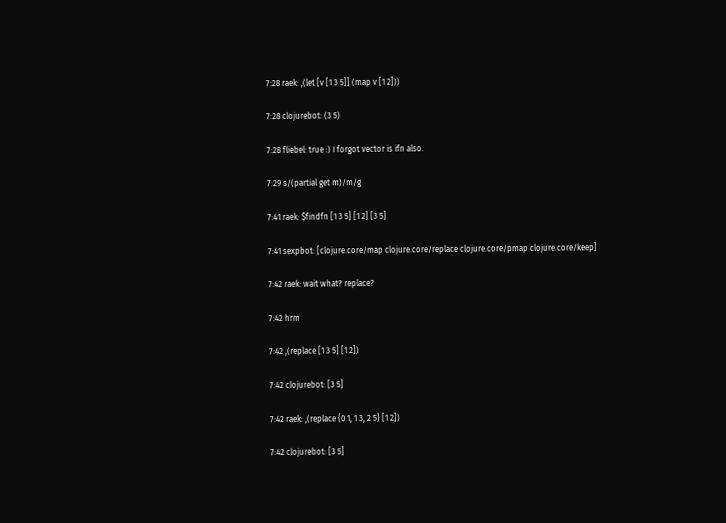7:28 raek: ,(let [v [1 3 5]] (map v [1 2]))

7:28 clojurebot: (3 5)

7:28 fliebel: true :) I forgot vector is ifn also.

7:29 s/(partial get m)/m/g

7:41 raek: $findfn [1 3 5] [1 2] [3 5]

7:41 sexpbot: [clojure.core/map clojure.core/replace clojure.core/pmap clojure.core/keep]

7:42 raek: wait what? replace?

7:42 hrm

7:42 ,(replace [1 3 5] [1 2])

7:42 clojurebot: [3 5]

7:42 raek: ,(replace {0 1, 1 3, 2 5} [1 2])

7:42 clojurebot: [3 5]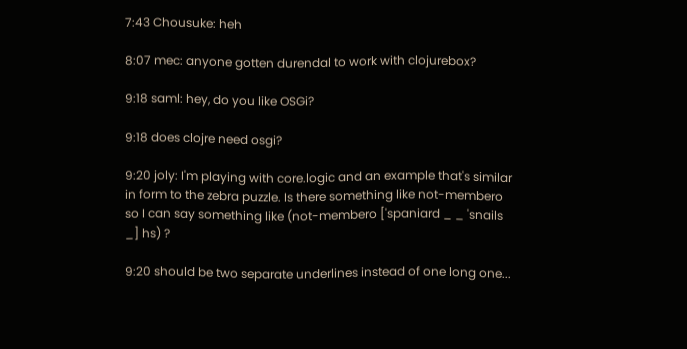7:43 Chousuke: heh

8:07 mec: anyone gotten durendal to work with clojurebox?

9:18 saml: hey, do you like OSGi?

9:18 does clojre need osgi?

9:20 joly: I'm playing with core.logic and an example that's similar in form to the zebra puzzle. Is there something like not-membero so I can say something like (not-membero ['spaniard _ _ 'snails _] hs) ?

9:20 should be two separate underlines instead of one long one...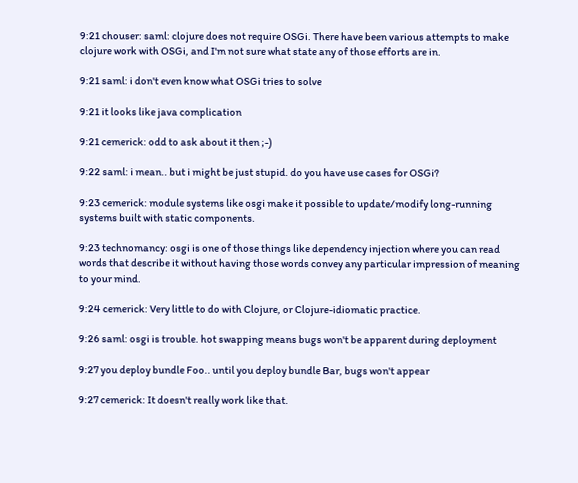9:21 chouser: saml: clojure does not require OSGi. There have been various attempts to make clojure work with OSGi, and I'm not sure what state any of those efforts are in.

9:21 saml: i don't even know what OSGi tries to solve

9:21 it looks like java complication

9:21 cemerick: odd to ask about it then ;-)

9:22 saml: i mean.. but i might be just stupid. do you have use cases for OSGi?

9:23 cemerick: module systems like osgi make it possible to update/modify long-running systems built with static components.

9:23 technomancy: osgi is one of those things like dependency injection where you can read words that describe it without having those words convey any particular impression of meaning to your mind.

9:24 cemerick: Very little to do with Clojure, or Clojure-idiomatic practice.

9:26 saml: osgi is trouble. hot swapping means bugs won't be apparent during deployment

9:27 you deploy bundle Foo.. until you deploy bundle Bar, bugs won't appear

9:27 cemerick: It doesn't really work like that.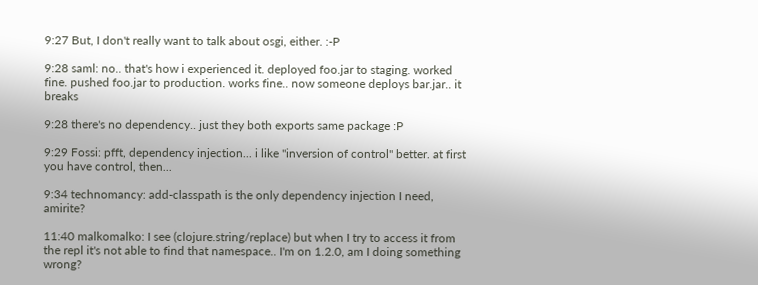9:27 But, I don't really want to talk about osgi, either. :-P

9:28 saml: no.. that's how i experienced it. deployed foo.jar to staging. worked fine. pushed foo.jar to production. works fine.. now someone deploys bar.jar.. it breaks

9:28 there's no dependency.. just they both exports same package :P

9:29 Fossi: pfft, dependency injection... i like "inversion of control" better. at first you have control, then...

9:34 technomancy: add-classpath is the only dependency injection I need, amirite?

11:40 malkomalko: I see (clojure.string/replace) but when I try to access it from the repl it's not able to find that namespace.. I'm on 1.2.0, am I doing something wrong?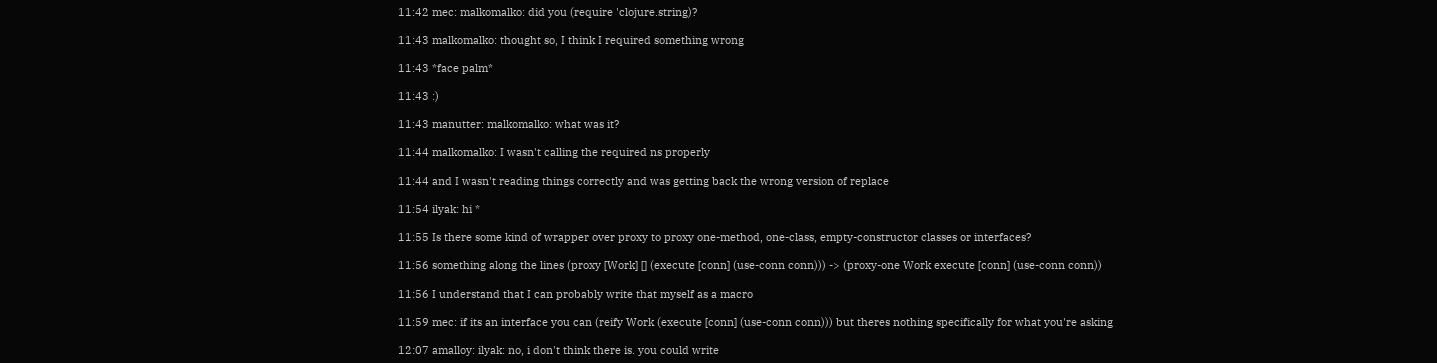11:42 mec: malkomalko: did you (require 'clojure.string)?

11:43 malkomalko: thought so, I think I required something wrong

11:43 *face palm*

11:43 :)

11:43 manutter: malkomalko: what was it?

11:44 malkomalko: I wasn't calling the required ns properly

11:44 and I wasn't reading things correctly and was getting back the wrong version of replace

11:54 ilyak: hi *

11:55 Is there some kind of wrapper over proxy to proxy one-method, one-class, empty-constructor classes or interfaces?

11:56 something along the lines (proxy [Work] [] (execute [conn] (use-conn conn))) -> (proxy-one Work execute [conn] (use-conn conn))

11:56 I understand that I can probably write that myself as a macro

11:59 mec: if its an interface you can (reify Work (execute [conn] (use-conn conn))) but theres nothing specifically for what you're asking

12:07 amalloy: ilyak: no, i don't think there is. you could write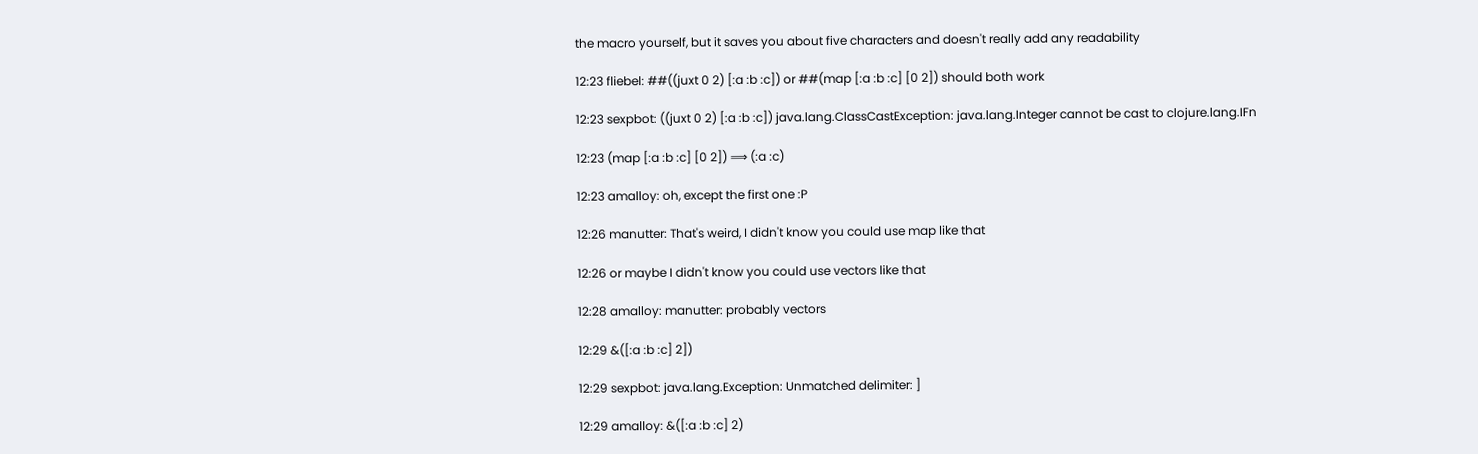the macro yourself, but it saves you about five characters and doesn't really add any readability

12:23 fliebel: ##((juxt 0 2) [:a :b :c]) or ##(map [:a :b :c] [0 2]) should both work

12:23 sexpbot: ((juxt 0 2) [:a :b :c]) java.lang.ClassCastException: java.lang.Integer cannot be cast to clojure.lang.IFn

12:23 (map [:a :b :c] [0 2]) ⟹ (:a :c)

12:23 amalloy: oh, except the first one :P

12:26 manutter: That's weird, I didn't know you could use map like that

12:26 or maybe I didn't know you could use vectors like that

12:28 amalloy: manutter: probably vectors

12:29 &([:a :b :c] 2])

12:29 sexpbot: java.lang.Exception: Unmatched delimiter: ]

12:29 amalloy: &([:a :b :c] 2)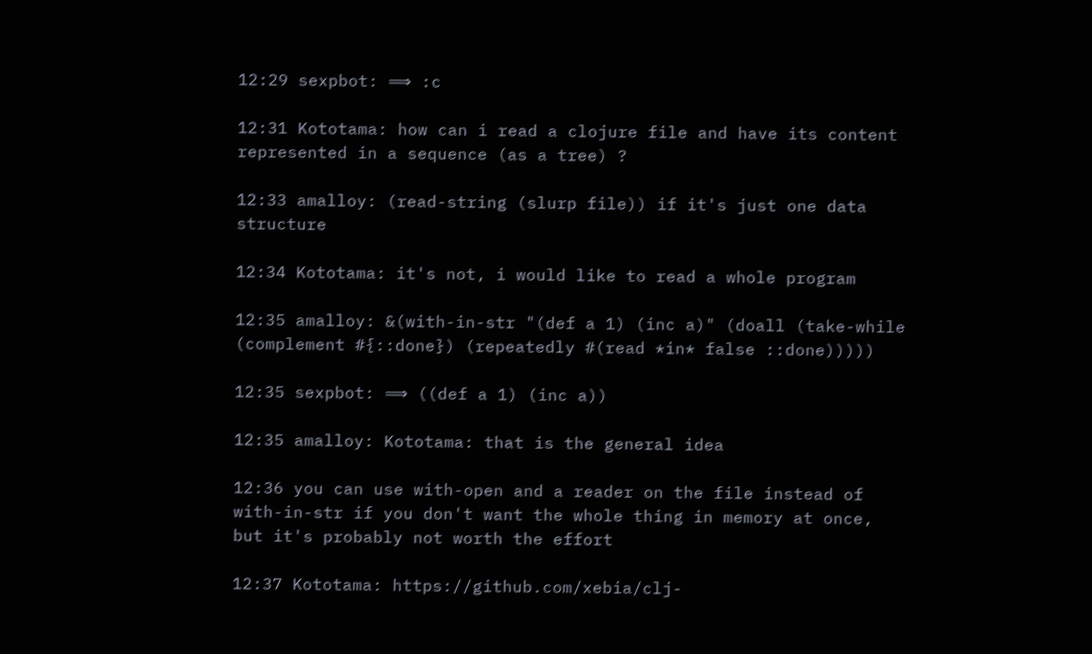12:29 sexpbot: ⟹ :c

12:31 Kototama: how can i read a clojure file and have its content represented in a sequence (as a tree) ?

12:33 amalloy: (read-string (slurp file)) if it's just one data structure

12:34 Kototama: it's not, i would like to read a whole program

12:35 amalloy: &(with-in-str "(def a 1) (inc a)" (doall (take-while (complement #{::done}) (repeatedly #(read *in* false ::done)))))

12:35 sexpbot: ⟹ ((def a 1) (inc a))

12:35 amalloy: Kototama: that is the general idea

12:36 you can use with-open and a reader on the file instead of with-in-str if you don't want the whole thing in memory at once, but it's probably not worth the effort

12:37 Kototama: https://github.com/xebia/clj-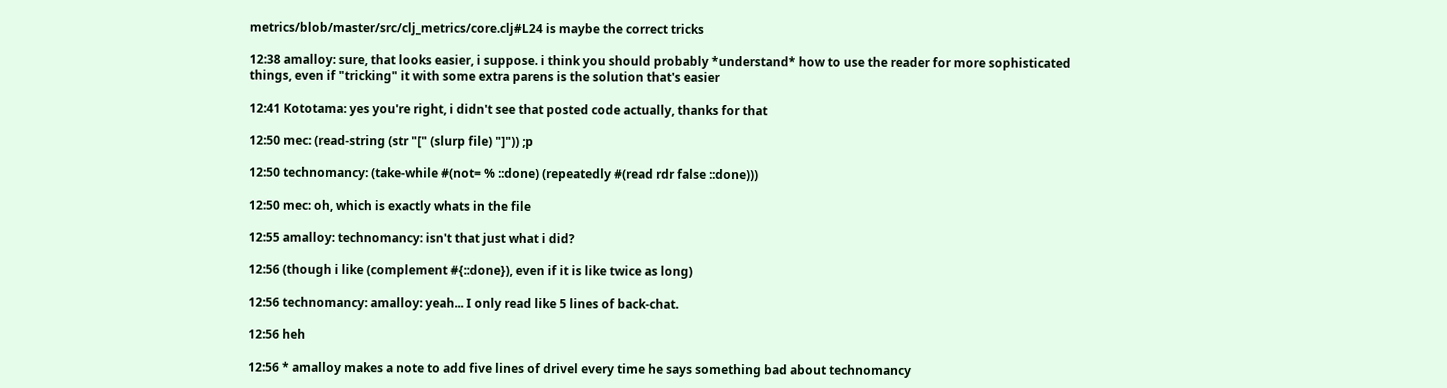metrics/blob/master/src/clj_metrics/core.clj#L24 is maybe the correct tricks

12:38 amalloy: sure, that looks easier, i suppose. i think you should probably *understand* how to use the reader for more sophisticated things, even if "tricking" it with some extra parens is the solution that's easier

12:41 Kototama: yes you're right, i didn't see that posted code actually, thanks for that

12:50 mec: (read-string (str "[" (slurp file) "]")) ;p

12:50 technomancy: (take-while #(not= % ::done) (repeatedly #(read rdr false ::done)))

12:50 mec: oh, which is exactly whats in the file

12:55 amalloy: technomancy: isn't that just what i did?

12:56 (though i like (complement #{::done}), even if it is like twice as long)

12:56 technomancy: amalloy: yeah... I only read like 5 lines of back-chat.

12:56 heh

12:56 * amalloy makes a note to add five lines of drivel every time he says something bad about technomancy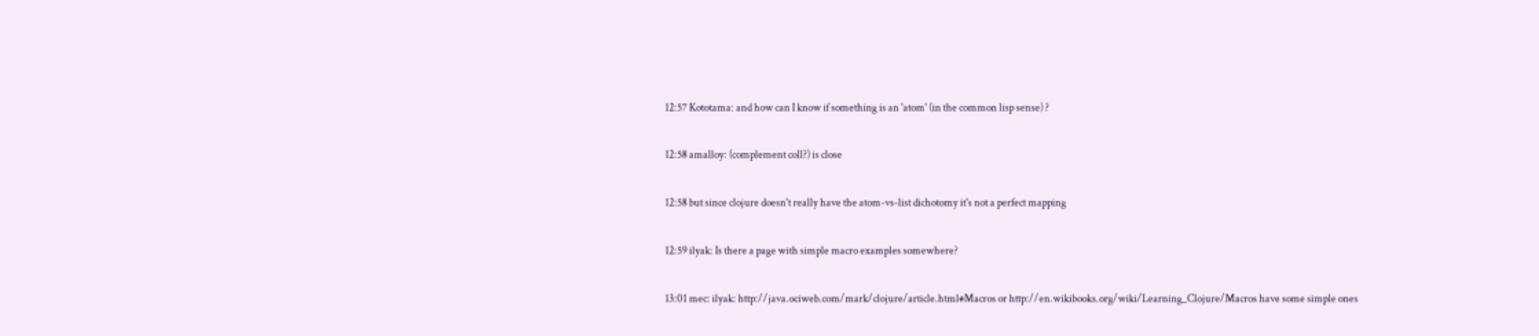12:57 Kototama: and how can I know if something is an 'atom' (in the common lisp sense) ?

12:58 amalloy: (complement coll?) is close

12:58 but since clojure doesn't really have the atom-vs-list dichotomy it's not a perfect mapping

12:59 ilyak: Is there a page with simple macro examples somewhere?

13:01 mec: ilyak: http://java.ociweb.com/mark/clojure/article.html#Macros or http://en.wikibooks.org/wiki/Learning_Clojure/Macros have some simple ones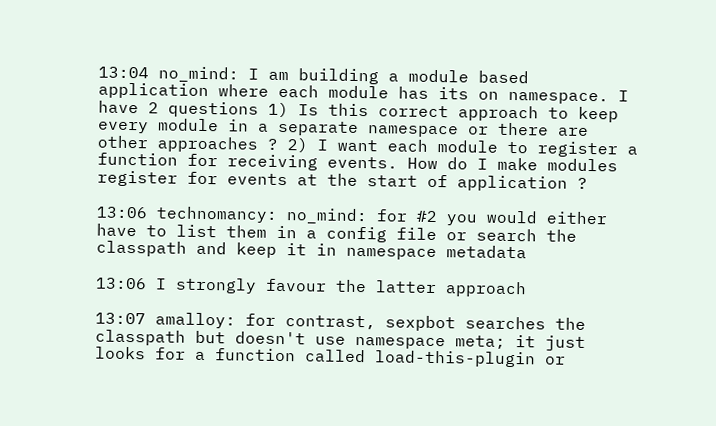13:04 no_mind: I am building a module based application where each module has its on namespace. I have 2 questions 1) Is this correct approach to keep every module in a separate namespace or there are other approaches ? 2) I want each module to register a function for receiving events. How do I make modules register for events at the start of application ?

13:06 technomancy: no_mind: for #2 you would either have to list them in a config file or search the classpath and keep it in namespace metadata

13:06 I strongly favour the latter approach

13:07 amalloy: for contrast, sexpbot searches the classpath but doesn't use namespace meta; it just looks for a function called load-this-plugin or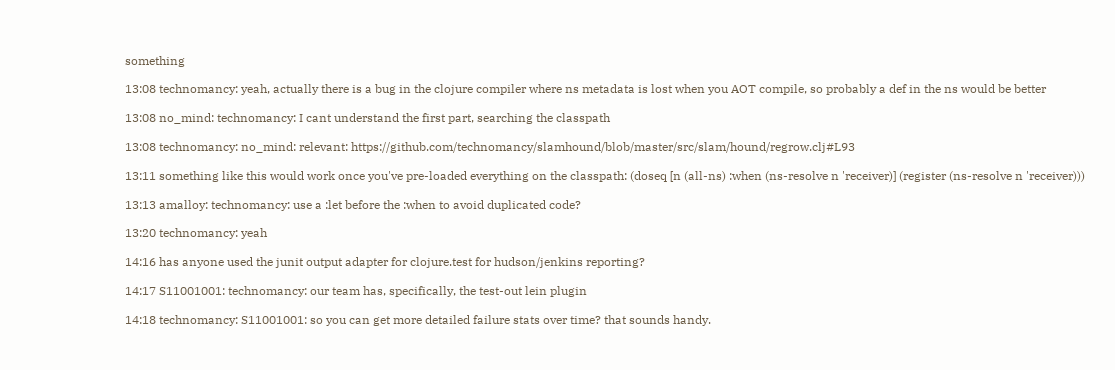something

13:08 technomancy: yeah, actually there is a bug in the clojure compiler where ns metadata is lost when you AOT compile, so probably a def in the ns would be better

13:08 no_mind: technomancy: I cant understand the first part, searching the classpath

13:08 technomancy: no_mind: relevant: https://github.com/technomancy/slamhound/blob/master/src/slam/hound/regrow.clj#L93

13:11 something like this would work once you've pre-loaded everything on the classpath: (doseq [n (all-ns) :when (ns-resolve n 'receiver)] (register (ns-resolve n 'receiver)))

13:13 amalloy: technomancy: use a :let before the :when to avoid duplicated code?

13:20 technomancy: yeah

14:16 has anyone used the junit output adapter for clojure.test for hudson/jenkins reporting?

14:17 S11001001: technomancy: our team has, specifically, the test-out lein plugin

14:18 technomancy: S11001001: so you can get more detailed failure stats over time? that sounds handy.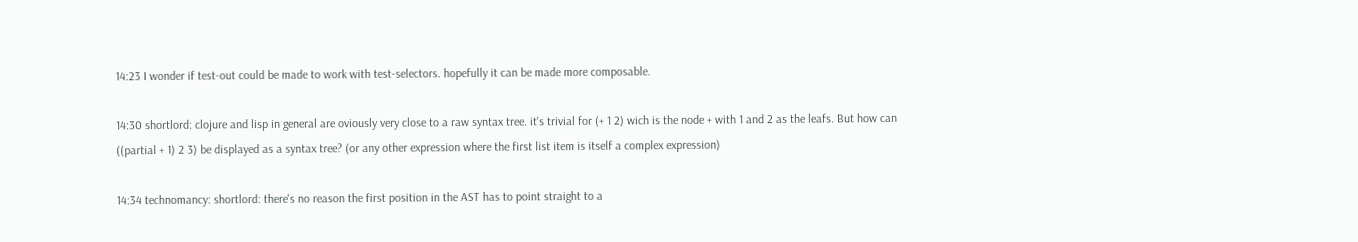14:23 I wonder if test-out could be made to work with test-selectors. hopefully it can be made more composable.

14:30 shortlord: clojure and lisp in general are oviously very close to a raw syntax tree. it's trivial for (+ 1 2) wich is the node + with 1 and 2 as the leafs. But how can ((partial + 1) 2 3) be displayed as a syntax tree? (or any other expression where the first list item is itself a complex expression)

14:34 technomancy: shortlord: there's no reason the first position in the AST has to point straight to a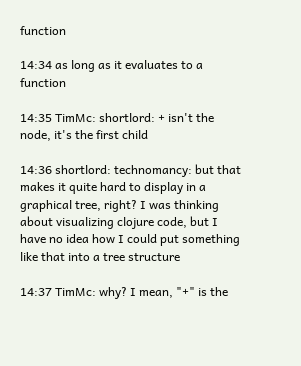function

14:34 as long as it evaluates to a function

14:35 TimMc: shortlord: + isn't the node, it's the first child

14:36 shortlord: technomancy: but that makes it quite hard to display in a graphical tree, right? I was thinking about visualizing clojure code, but I have no idea how I could put something like that into a tree structure

14:37 TimMc: why? I mean, "+" is the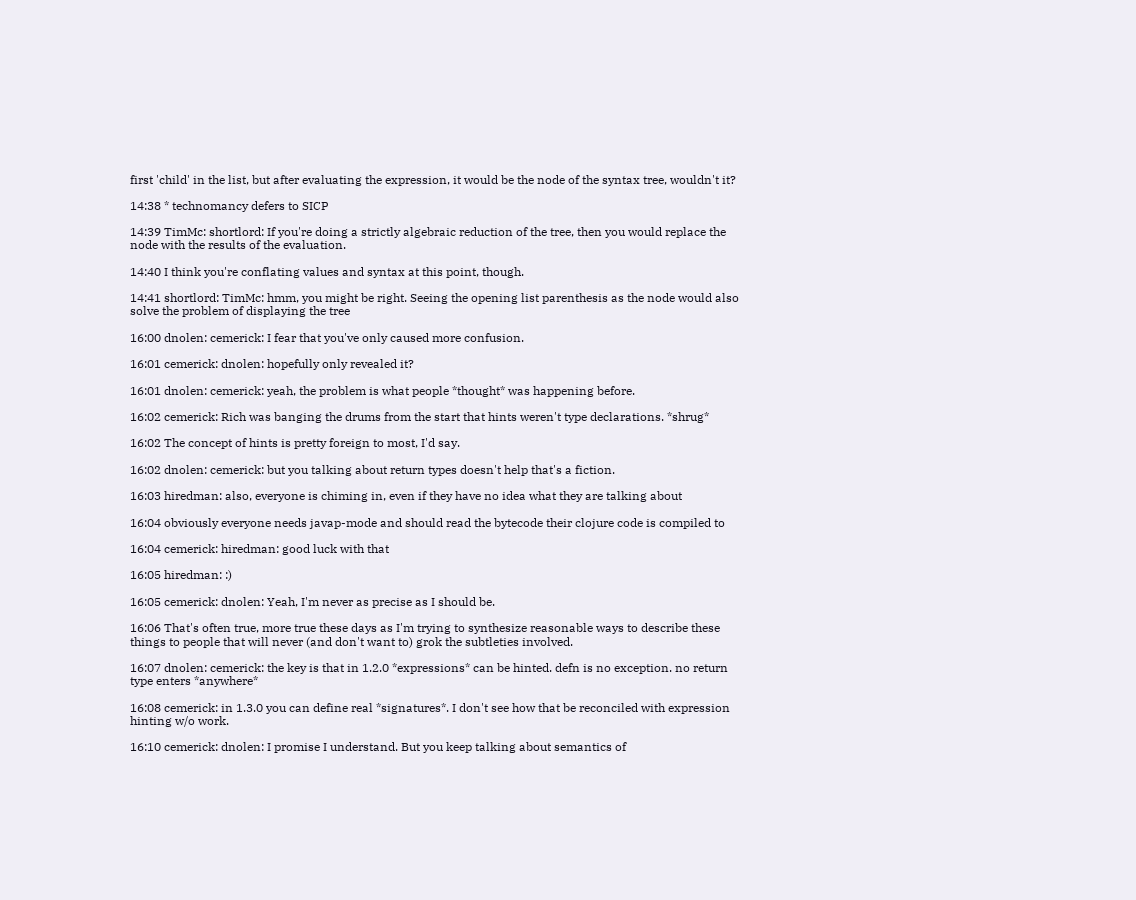first 'child' in the list, but after evaluating the expression, it would be the node of the syntax tree, wouldn't it?

14:38 * technomancy defers to SICP

14:39 TimMc: shortlord: If you're doing a strictly algebraic reduction of the tree, then you would replace the node with the results of the evaluation.

14:40 I think you're conflating values and syntax at this point, though.

14:41 shortlord: TimMc: hmm, you might be right. Seeing the opening list parenthesis as the node would also solve the problem of displaying the tree

16:00 dnolen: cemerick: I fear that you've only caused more confusion.

16:01 cemerick: dnolen: hopefully only revealed it?

16:01 dnolen: cemerick: yeah, the problem is what people *thought* was happening before.

16:02 cemerick: Rich was banging the drums from the start that hints weren't type declarations. *shrug*

16:02 The concept of hints is pretty foreign to most, I'd say.

16:02 dnolen: cemerick: but you talking about return types doesn't help that's a fiction.

16:03 hiredman: also, everyone is chiming in, even if they have no idea what they are talking about

16:04 obviously everyone needs javap-mode and should read the bytecode their clojure code is compiled to

16:04 cemerick: hiredman: good luck with that

16:05 hiredman: :)

16:05 cemerick: dnolen: Yeah, I'm never as precise as I should be.

16:06 That's often true, more true these days as I'm trying to synthesize reasonable ways to describe these things to people that will never (and don't want to) grok the subtleties involved.

16:07 dnolen: cemerick: the key is that in 1.2.0 *expressions* can be hinted. defn is no exception. no return type enters *anywhere*

16:08 cemerick: in 1.3.0 you can define real *signatures*. I don't see how that be reconciled with expression hinting w/o work.

16:10 cemerick: dnolen: I promise I understand. But you keep talking about semantics of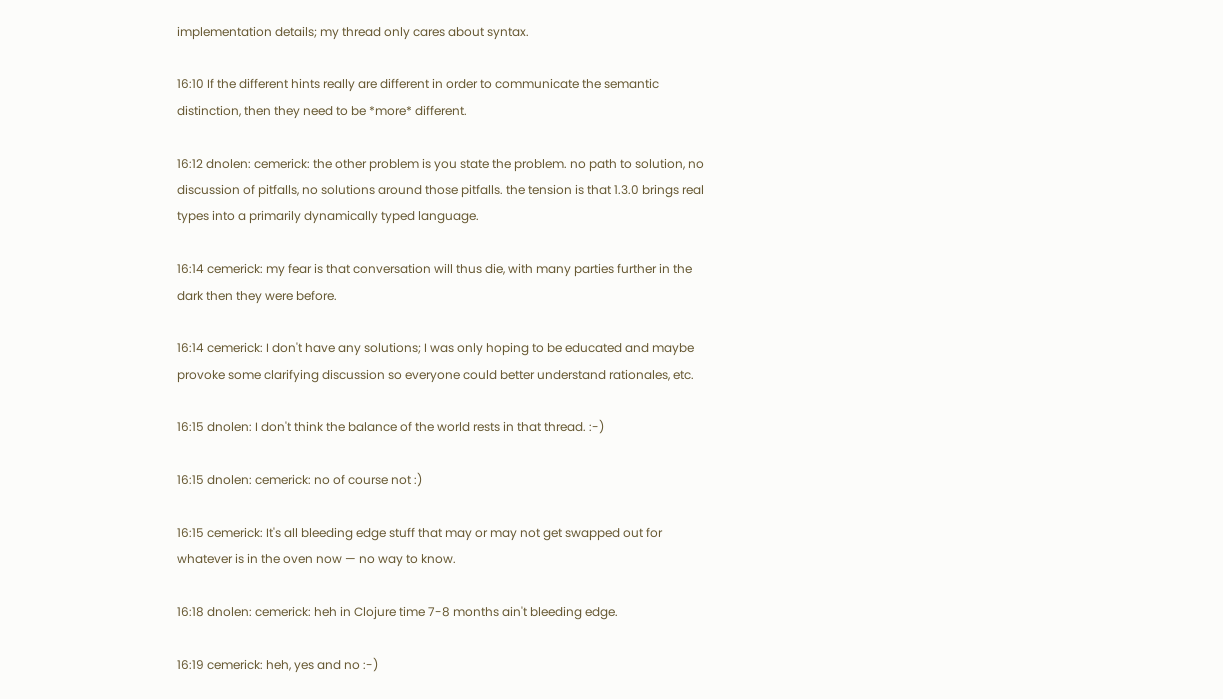implementation details; my thread only cares about syntax.

16:10 If the different hints really are different in order to communicate the semantic distinction, then they need to be *more* different.

16:12 dnolen: cemerick: the other problem is you state the problem. no path to solution, no discussion of pitfalls, no solutions around those pitfalls. the tension is that 1.3.0 brings real types into a primarily dynamically typed language.

16:14 cemerick: my fear is that conversation will thus die, with many parties further in the dark then they were before.

16:14 cemerick: I don't have any solutions; I was only hoping to be educated and maybe provoke some clarifying discussion so everyone could better understand rationales, etc.

16:15 dnolen: I don't think the balance of the world rests in that thread. :-)

16:15 dnolen: cemerick: no of course not :)

16:15 cemerick: It's all bleeding edge stuff that may or may not get swapped out for whatever is in the oven now — no way to know.

16:18 dnolen: cemerick: heh in Clojure time 7-8 months ain't bleeding edge.

16:19 cemerick: heh, yes and no :-)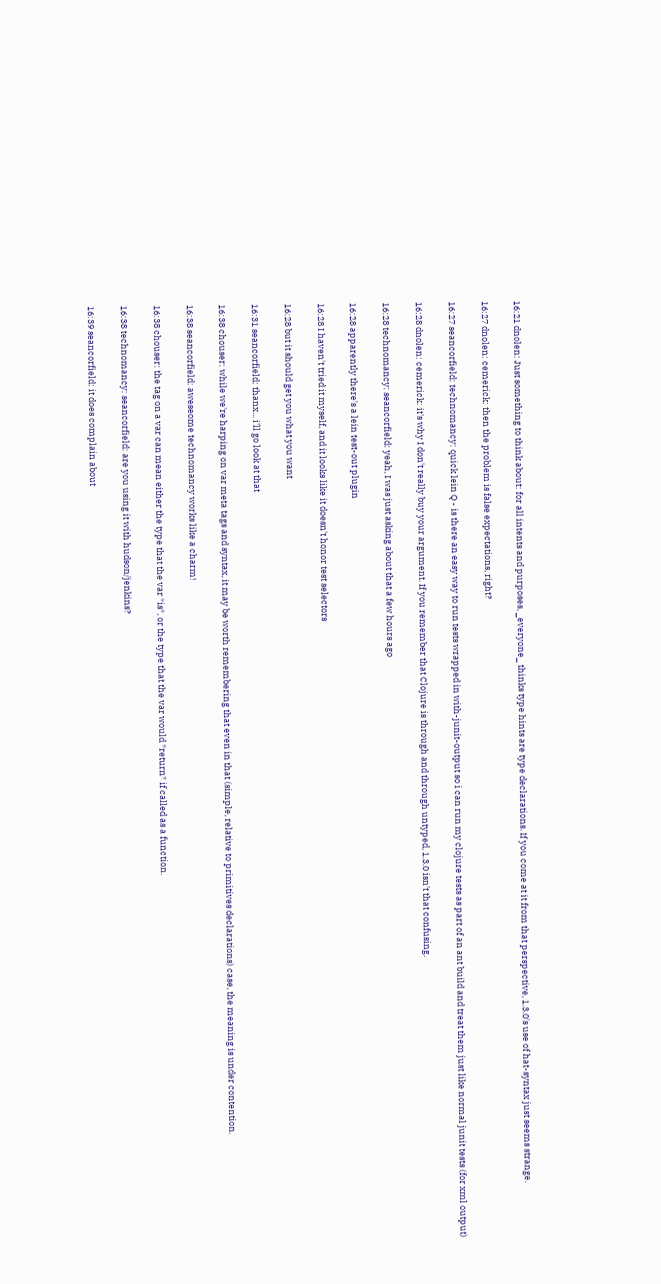16:21 dnolen: Just something to think about: for all intents and purposes, _everyone_ thinks type hints are type declarations. If you come at it from that perspective, 1.3.0's use of hat-syntax just seems strange.

16:27 dnolen: cemerick: then the problem is false expectations, right?

16:27 seancorfield: technomancy: quick lein Q - is there an easy way to run tests wrapped in with-junit-output so i can run my clojure tests as part of an ant build and treat them just like normal junit tests (for xml output)

16:28 dnolen: cemerick: it's why I don't really buy your argument. If you remember that Clojure is through and through untyped, 1.3.0 isn't that confusing.

16:28 technomancy: seancorfield: yeah, I was just asking about that a few hours ago

16:28 apparently there's a lein test-out plugin

16:28 I haven't tried it myself, and it looks like it doesn't honor test selectors

16:28 but it should get you what you want

16:31 seancorfield: thanx... i'll go look at that

16:38 chouser: while we're harping on var meta tags and syntax, it may be worth remembering that even in that (simple, relative to primitives declarations) case, the meaning is under contention.

16:38 seancorfield: aweseome technomancy works like a charm!

16:38 chouser: the tag on a var can mean either the type that the var *is*, or the type that the var would *return* if called as a function.

16:38 technomancy: seancorfield: are you using it with hudson/jenkins?

16:39 seancorfield: it does complain about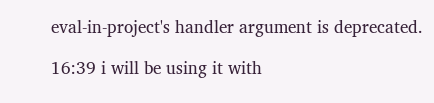eval-in-project's handler argument is deprecated.

16:39 i will be using it with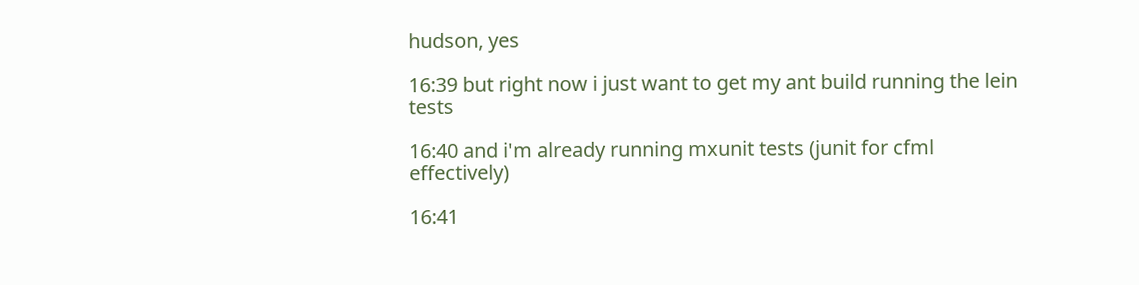hudson, yes

16:39 but right now i just want to get my ant build running the lein tests

16:40 and i'm already running mxunit tests (junit for cfml effectively)

16:41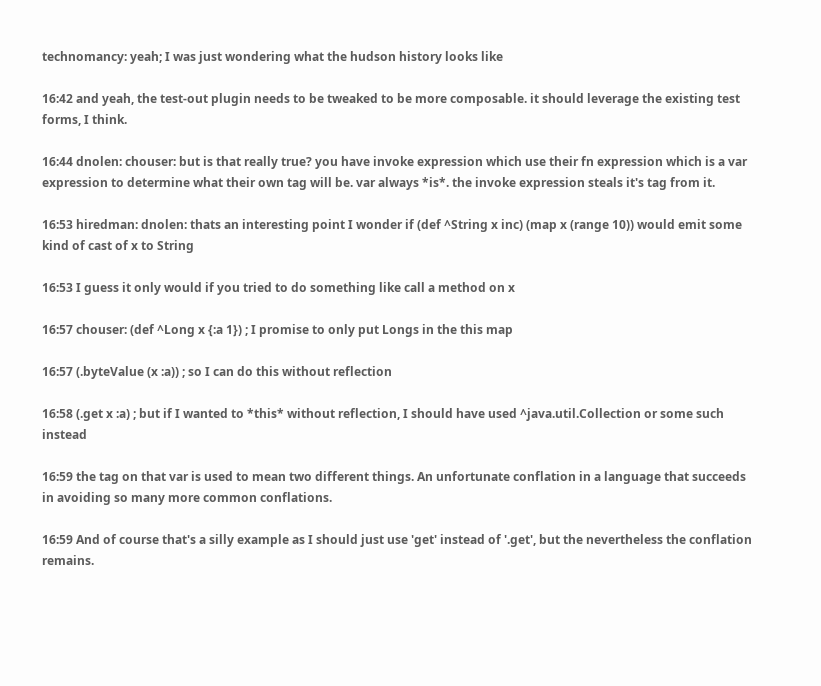technomancy: yeah; I was just wondering what the hudson history looks like

16:42 and yeah, the test-out plugin needs to be tweaked to be more composable. it should leverage the existing test forms, I think.

16:44 dnolen: chouser: but is that really true? you have invoke expression which use their fn expression which is a var expression to determine what their own tag will be. var always *is*. the invoke expression steals it's tag from it.

16:53 hiredman: dnolen: thats an interesting point I wonder if (def ^String x inc) (map x (range 10)) would emit some kind of cast of x to String

16:53 I guess it only would if you tried to do something like call a method on x

16:57 chouser: (def ^Long x {:a 1}) ; I promise to only put Longs in the this map

16:57 (.byteValue (x :a)) ; so I can do this without reflection

16:58 (.get x :a) ; but if I wanted to *this* without reflection, I should have used ^java.util.Collection or some such instead

16:59 the tag on that var is used to mean two different things. An unfortunate conflation in a language that succeeds in avoiding so many more common conflations.

16:59 And of course that's a silly example as I should just use 'get' instead of '.get', but the nevertheless the conflation remains.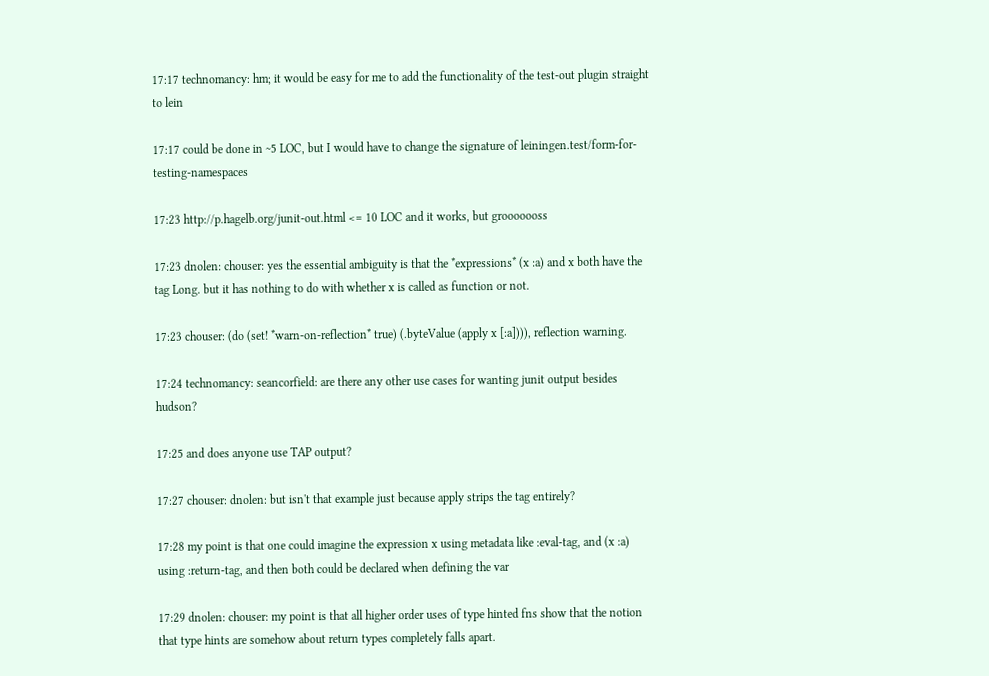17:17 technomancy: hm; it would be easy for me to add the functionality of the test-out plugin straight to lein

17:17 could be done in ~5 LOC, but I would have to change the signature of leiningen.test/form-for-testing-namespaces

17:23 http://p.hagelb.org/junit-out.html <= 10 LOC and it works, but grooooooss

17:23 dnolen: chouser: yes the essential ambiguity is that the *expressions* (x :a) and x both have the tag Long. but it has nothing to do with whether x is called as function or not.

17:23 chouser: (do (set! *warn-on-reflection* true) (.byteValue (apply x [:a]))), reflection warning.

17:24 technomancy: seancorfield: are there any other use cases for wanting junit output besides hudson?

17:25 and does anyone use TAP output?

17:27 chouser: dnolen: but isn't that example just because apply strips the tag entirely?

17:28 my point is that one could imagine the expression x using metadata like :eval-tag, and (x :a) using :return-tag, and then both could be declared when defining the var

17:29 dnolen: chouser: my point is that all higher order uses of type hinted fns show that the notion that type hints are somehow about return types completely falls apart.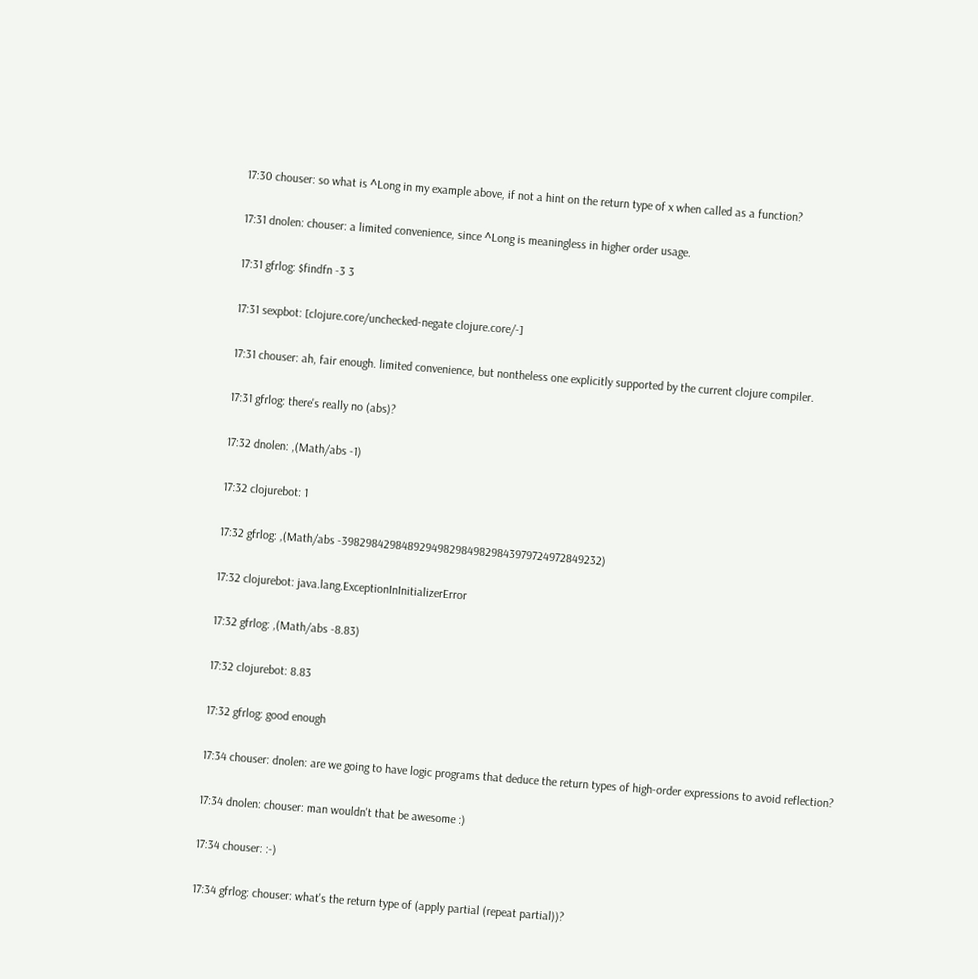17:30 chouser: so what is ^Long in my example above, if not a hint on the return type of x when called as a function?

17:31 dnolen: chouser: a limited convenience, since ^Long is meaningless in higher order usage.

17:31 gfrlog: $findfn -3 3

17:31 sexpbot: [clojure.core/unchecked-negate clojure.core/-]

17:31 chouser: ah, fair enough. limited convenience, but nontheless one explicitly supported by the current clojure compiler.

17:31 gfrlog: there's really no (abs)?

17:32 dnolen: ,(Math/abs -1)

17:32 clojurebot: 1

17:32 gfrlog: ,(Math/abs -39829842984892949829849829843979724972849232)

17:32 clojurebot: java.lang.ExceptionInInitializerError

17:32 gfrlog: ,(Math/abs -8.83)

17:32 clojurebot: 8.83

17:32 gfrlog: good enough

17:34 chouser: dnolen: are we going to have logic programs that deduce the return types of high-order expressions to avoid reflection?

17:34 dnolen: chouser: man wouldn't that be awesome :)

17:34 chouser: :-)

17:34 gfrlog: chouser: what's the return type of (apply partial (repeat partial))?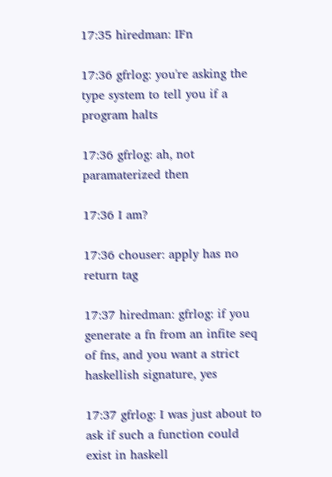17:35 hiredman: IFn

17:36 gfrlog: you're asking the type system to tell you if a program halts

17:36 gfrlog: ah, not paramaterized then

17:36 I am?

17:36 chouser: apply has no return tag

17:37 hiredman: gfrlog: if you generate a fn from an infite seq of fns, and you want a strict haskellish signature, yes

17:37 gfrlog: I was just about to ask if such a function could exist in haskell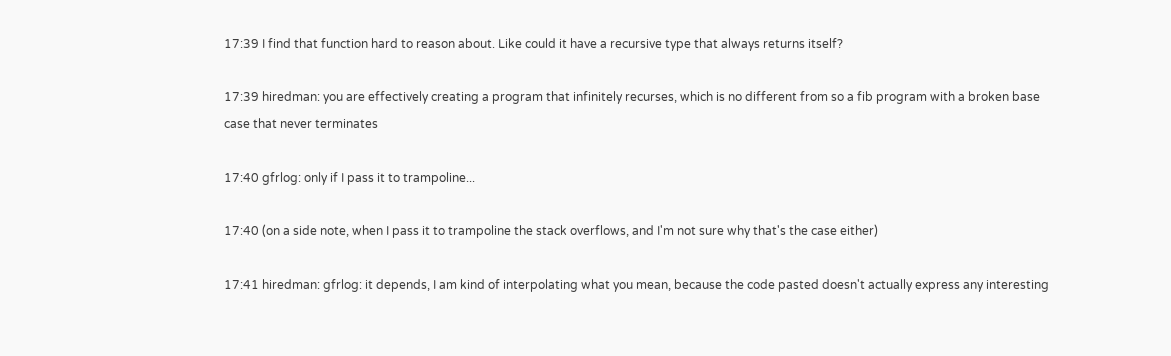17:39 I find that function hard to reason about. Like could it have a recursive type that always returns itself?

17:39 hiredman: you are effectively creating a program that infinitely recurses, which is no different from so a fib program with a broken base case that never terminates

17:40 gfrlog: only if I pass it to trampoline...

17:40 (on a side note, when I pass it to trampoline the stack overflows, and I'm not sure why that's the case either)

17:41 hiredman: gfrlog: it depends, I am kind of interpolating what you mean, because the code pasted doesn't actually express any interesting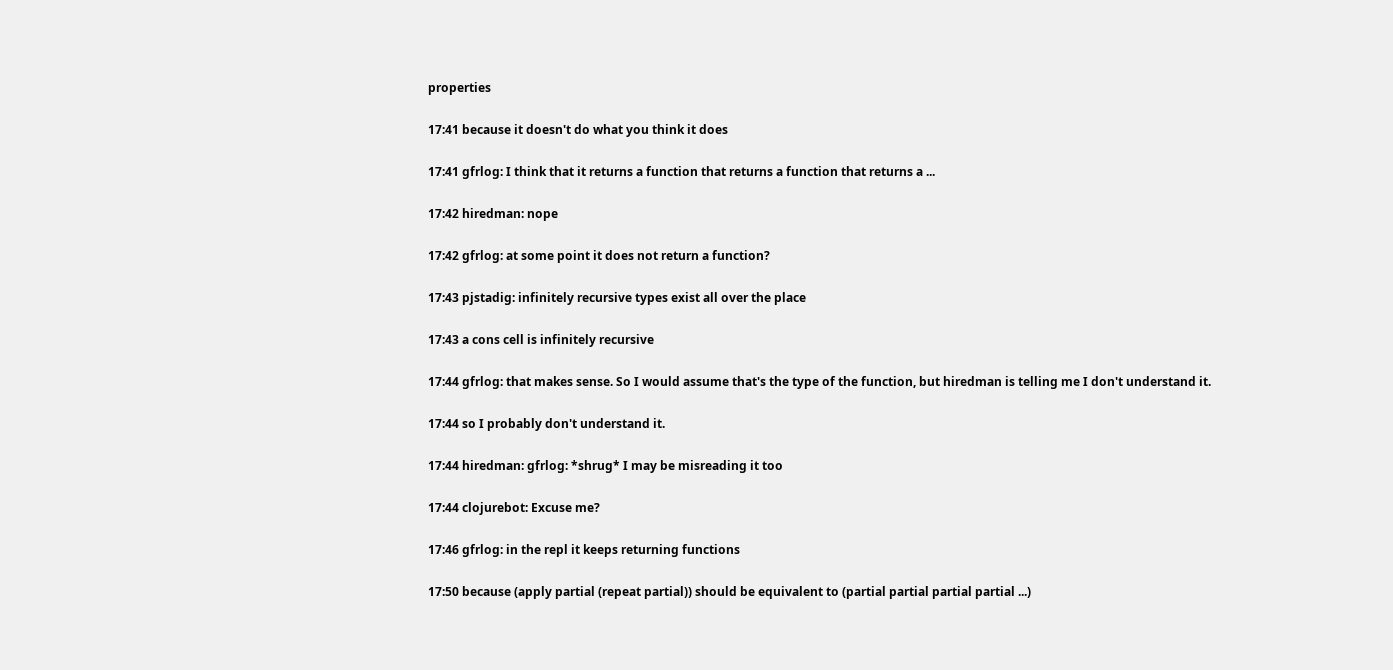properties

17:41 because it doesn't do what you think it does

17:41 gfrlog: I think that it returns a function that returns a function that returns a ...

17:42 hiredman: nope

17:42 gfrlog: at some point it does not return a function?

17:43 pjstadig: infinitely recursive types exist all over the place

17:43 a cons cell is infinitely recursive

17:44 gfrlog: that makes sense. So I would assume that's the type of the function, but hiredman is telling me I don't understand it.

17:44 so I probably don't understand it.

17:44 hiredman: gfrlog: *shrug* I may be misreading it too

17:44 clojurebot: Excuse me?

17:46 gfrlog: in the repl it keeps returning functions

17:50 because (apply partial (repeat partial)) should be equivalent to (partial partial partial partial ...)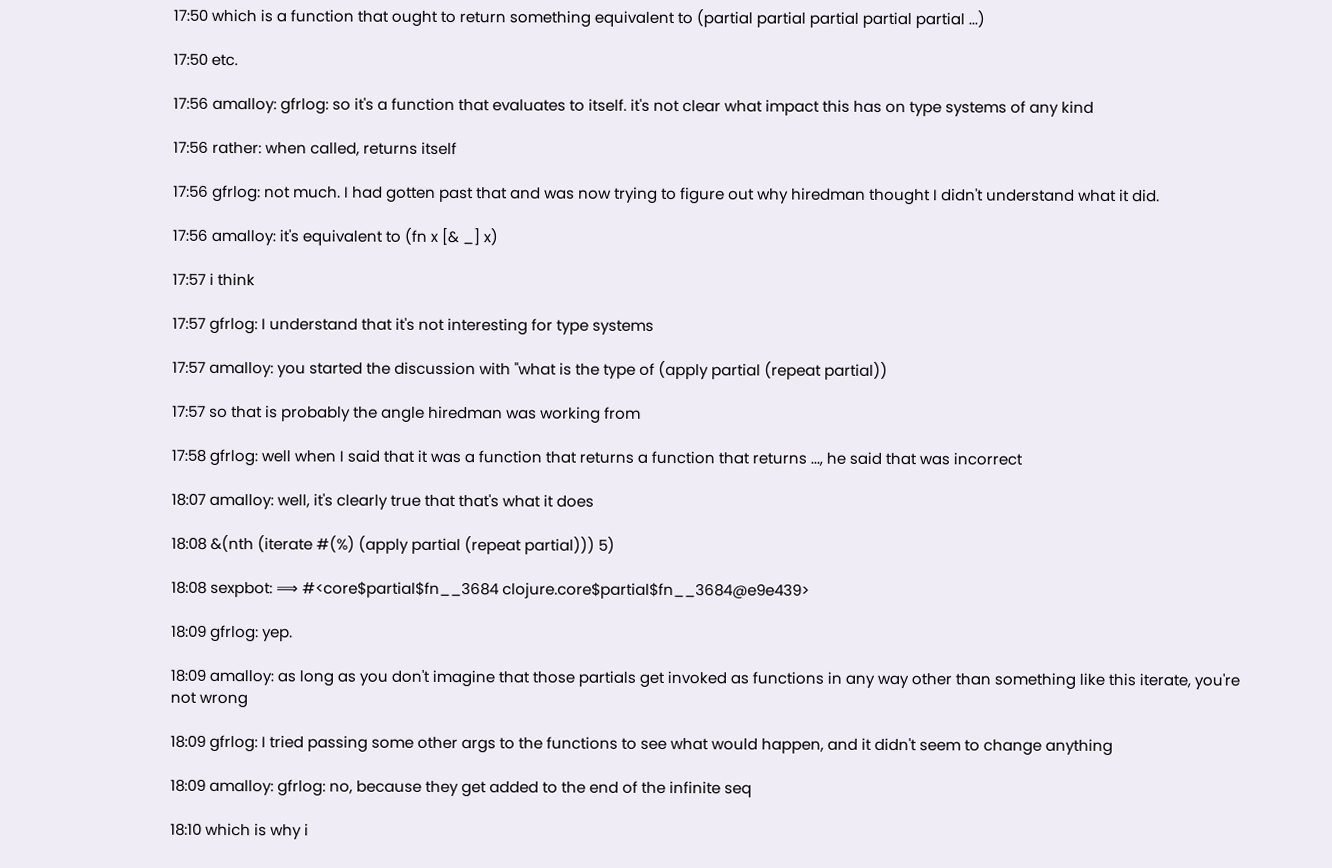17:50 which is a function that ought to return something equivalent to (partial partial partial partial partial ...)

17:50 etc.

17:56 amalloy: gfrlog: so it's a function that evaluates to itself. it's not clear what impact this has on type systems of any kind

17:56 rather: when called, returns itself

17:56 gfrlog: not much. I had gotten past that and was now trying to figure out why hiredman thought I didn't understand what it did.

17:56 amalloy: it's equivalent to (fn x [& _] x)

17:57 i think

17:57 gfrlog: I understand that it's not interesting for type systems

17:57 amalloy: you started the discussion with "what is the type of (apply partial (repeat partial))

17:57 so that is probably the angle hiredman was working from

17:58 gfrlog: well when I said that it was a function that returns a function that returns ..., he said that was incorrect

18:07 amalloy: well, it's clearly true that that's what it does

18:08 &(nth (iterate #(%) (apply partial (repeat partial))) 5)

18:08 sexpbot: ⟹ #<core$partial$fn__3684 clojure.core$partial$fn__3684@e9e439>

18:09 gfrlog: yep.

18:09 amalloy: as long as you don't imagine that those partials get invoked as functions in any way other than something like this iterate, you're not wrong

18:09 gfrlog: I tried passing some other args to the functions to see what would happen, and it didn't seem to change anything

18:09 amalloy: gfrlog: no, because they get added to the end of the infinite seq

18:10 which is why i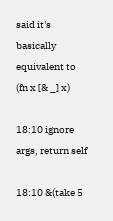said it's basically equivalent to (fn x [& _] x)

18:10 ignore args, return self

18:10 &(take 5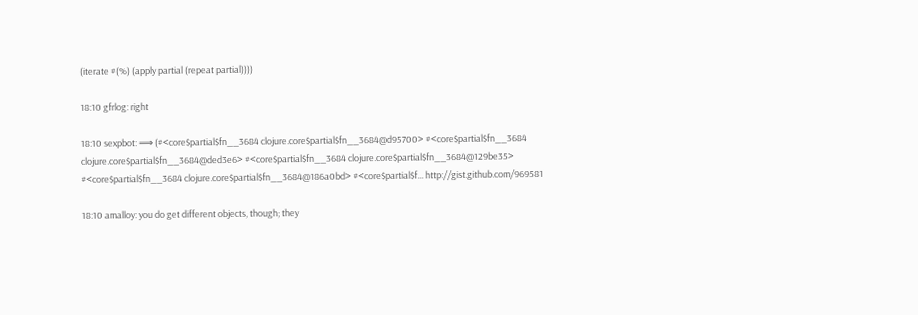(iterate #(%) (apply partial (repeat partial))))

18:10 gfrlog: right

18:10 sexpbot: ⟹ (#<core$partial$fn__3684 clojure.core$partial$fn__3684@d95700> #<core$partial$fn__3684 clojure.core$partial$fn__3684@ded3e6> #<core$partial$fn__3684 clojure.core$partial$fn__3684@129be35> #<core$partial$fn__3684 clojure.core$partial$fn__3684@186a0bd> #<core$partial$f... http://gist.github.com/969581

18:10 amalloy: you do get different objects, though; they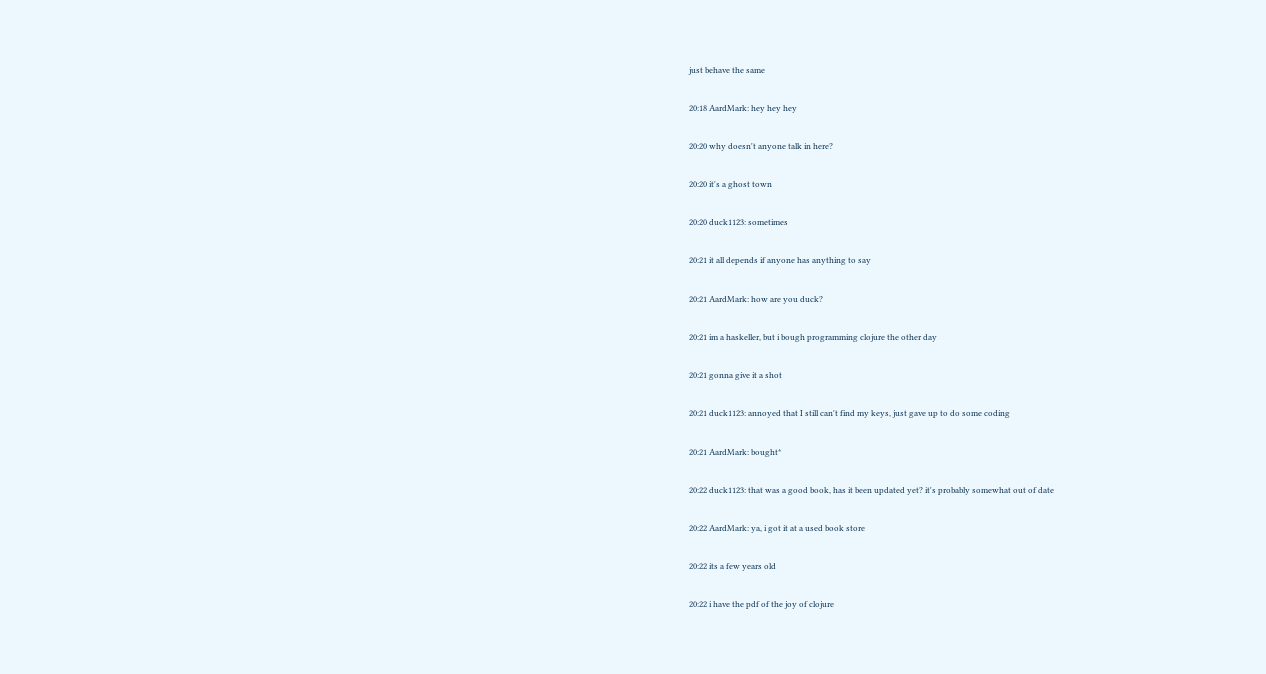just behave the same

20:18 AardMark: hey hey hey

20:20 why doesn't anyone talk in here?

20:20 it's a ghost town

20:20 duck1123: sometimes

20:21 it all depends if anyone has anything to say

20:21 AardMark: how are you duck?

20:21 im a haskeller, but i bough programming clojure the other day

20:21 gonna give it a shot

20:21 duck1123: annoyed that I still can't find my keys, just gave up to do some coding

20:21 AardMark: bought*

20:22 duck1123: that was a good book, has it been updated yet? it's probably somewhat out of date

20:22 AardMark: ya, i got it at a used book store

20:22 its a few years old

20:22 i have the pdf of the joy of clojure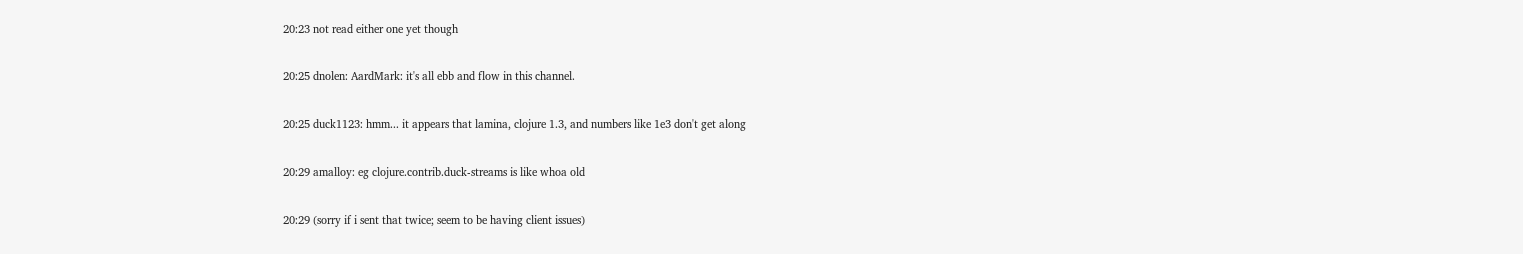20:23 not read either one yet though

20:25 dnolen: AardMark: it's all ebb and flow in this channel.

20:25 duck1123: hmm... it appears that lamina, clojure 1.3, and numbers like 1e3 don't get along

20:29 amalloy: eg clojure.contrib.duck-streams is like whoa old

20:29 (sorry if i sent that twice; seem to be having client issues)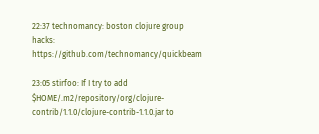22:37 technomancy: boston clojure group hacks: https://github.com/technomancy/quickbeam

23:05 stirfoo: If I try to add $HOME/.m2/repository/org/clojure-contrib/1.1.0/clojure-contrib-1.1.0.jar to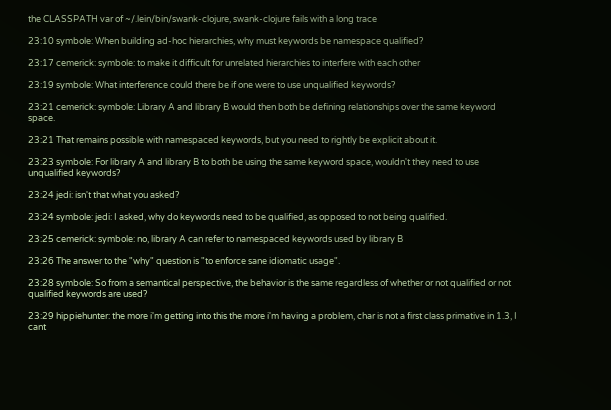the CLASSPATH var of ~/.lein/bin/swank-clojure, swank-clojure fails with a long trace

23:10 symbole: When building ad-hoc hierarchies, why must keywords be namespace qualified?

23:17 cemerick: symbole: to make it difficult for unrelated hierarchies to interfere with each other

23:19 symbole: What interference could there be if one were to use unqualified keywords?

23:21 cemerick: symbole: Library A and library B would then both be defining relationships over the same keyword space.

23:21 That remains possible with namespaced keywords, but you need to rightly be explicit about it.

23:23 symbole: For library A and library B to both be using the same keyword space, wouldn't they need to use unqualified keywords?

23:24 jedi: isn't that what you asked?

23:24 symbole: jedi: I asked, why do keywords need to be qualified, as opposed to not being qualified.

23:25 cemerick: symbole: no, library A can refer to namespaced keywords used by library B

23:26 The answer to the "why" question is "to enforce sane idiomatic usage".

23:28 symbole: So from a semantical perspective, the behavior is the same regardless of whether or not qualified or not qualified keywords are used?

23:29 hippiehunter: the more i'm getting into this the more i'm having a problem, char is not a first class primative in 1.3, I cant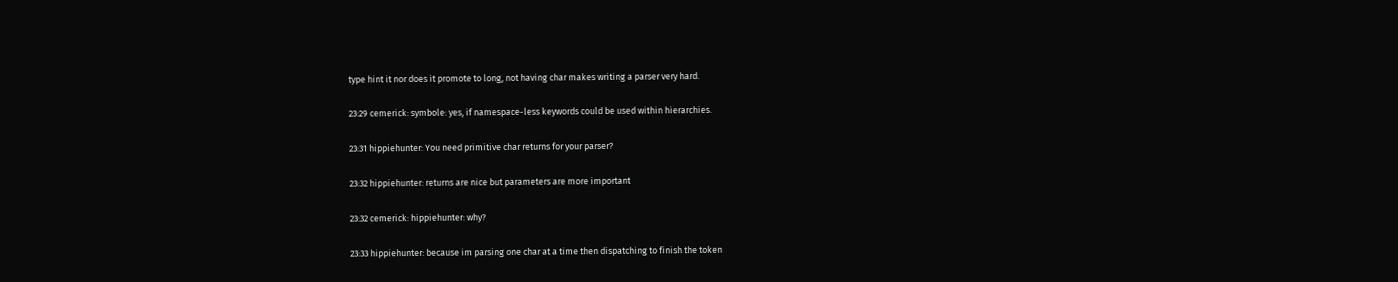type hint it nor does it promote to long, not having char makes writing a parser very hard.

23:29 cemerick: symbole: yes, if namespace-less keywords could be used within hierarchies.

23:31 hippiehunter: You need primitive char returns for your parser?

23:32 hippiehunter: returns are nice but parameters are more important

23:32 cemerick: hippiehunter: why?

23:33 hippiehunter: because im parsing one char at a time then dispatching to finish the token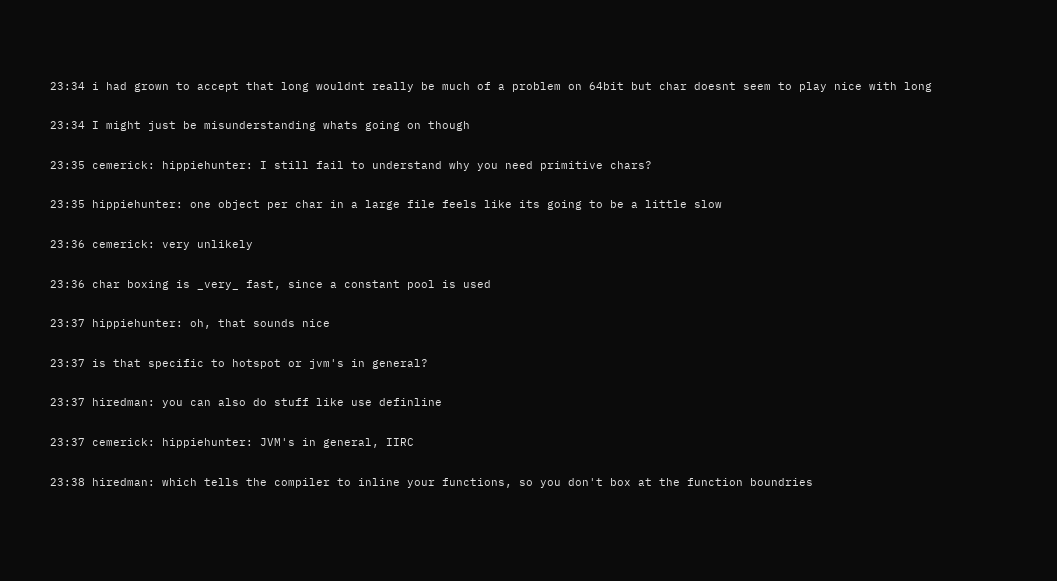23:34 i had grown to accept that long wouldnt really be much of a problem on 64bit but char doesnt seem to play nice with long

23:34 I might just be misunderstanding whats going on though

23:35 cemerick: hippiehunter: I still fail to understand why you need primitive chars?

23:35 hippiehunter: one object per char in a large file feels like its going to be a little slow

23:36 cemerick: very unlikely

23:36 char boxing is _very_ fast, since a constant pool is used

23:37 hippiehunter: oh, that sounds nice

23:37 is that specific to hotspot or jvm's in general?

23:37 hiredman: you can also do stuff like use definline

23:37 cemerick: hippiehunter: JVM's in general, IIRC

23:38 hiredman: which tells the compiler to inline your functions, so you don't box at the function boundries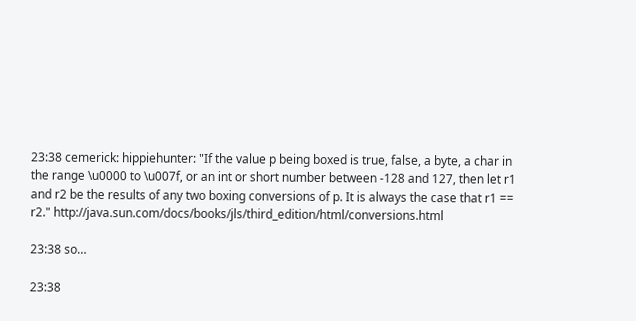23:38 cemerick: hippiehunter: "If the value p being boxed is true, false, a byte, a char in the range \u0000 to \u007f, or an int or short number between -128 and 127, then let r1 and r2 be the results of any two boxing conversions of p. It is always the case that r1 == r2." http://java.sun.com/docs/books/jls/third_edition/html/conversions.html

23:38 so…

23:38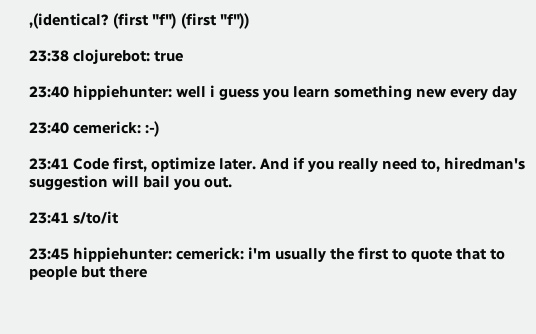,(identical? (first "f") (first "f"))

23:38 clojurebot: true

23:40 hippiehunter: well i guess you learn something new every day

23:40 cemerick: :-)

23:41 Code first, optimize later. And if you really need to, hiredman's suggestion will bail you out.

23:41 s/to/it

23:45 hippiehunter: cemerick: i'm usually the first to quote that to people but there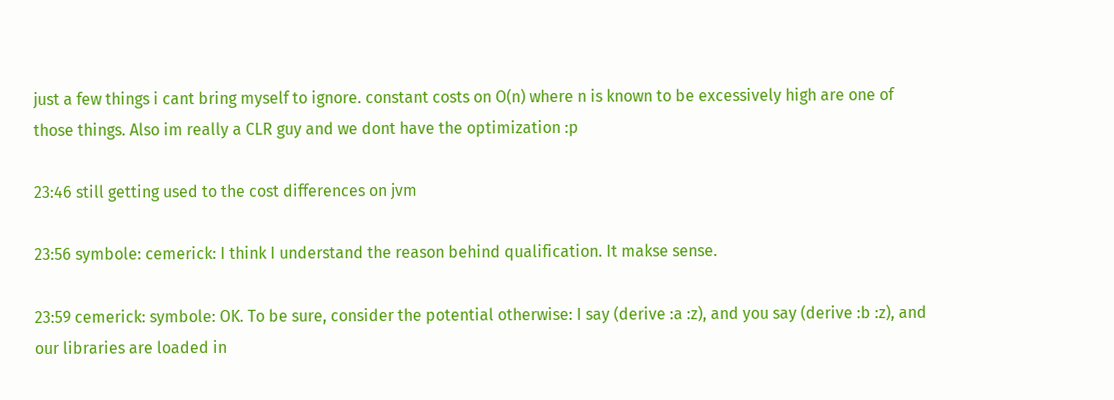just a few things i cant bring myself to ignore. constant costs on O(n) where n is known to be excessively high are one of those things. Also im really a CLR guy and we dont have the optimization :p

23:46 still getting used to the cost differences on jvm

23:56 symbole: cemerick: I think I understand the reason behind qualification. It makse sense.

23:59 cemerick: symbole: OK. To be sure, consider the potential otherwise: I say (derive :a :z), and you say (derive :b :z), and our libraries are loaded in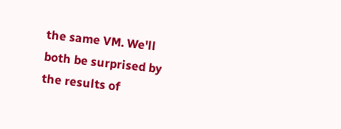the same VM. We'll both be surprised by the results of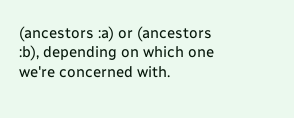(ancestors :a) or (ancestors :b), depending on which one we're concerned with.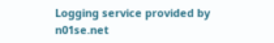Logging service provided by n01se.net